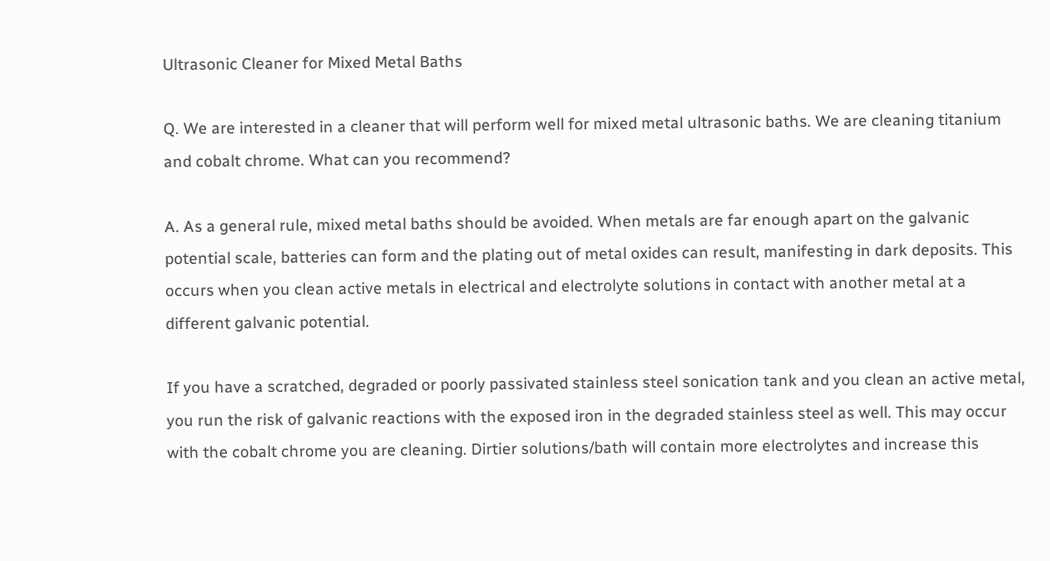Ultrasonic Cleaner for Mixed Metal Baths

Q. We are interested in a cleaner that will perform well for mixed metal ultrasonic baths. We are cleaning titanium and cobalt chrome. What can you recommend?

A. As a general rule, mixed metal baths should be avoided. When metals are far enough apart on the galvanic potential scale, batteries can form and the plating out of metal oxides can result, manifesting in dark deposits. This occurs when you clean active metals in electrical and electrolyte solutions in contact with another metal at a different galvanic potential.

If you have a scratched, degraded or poorly passivated stainless steel sonication tank and you clean an active metal, you run the risk of galvanic reactions with the exposed iron in the degraded stainless steel as well. This may occur with the cobalt chrome you are cleaning. Dirtier solutions/bath will contain more electrolytes and increase this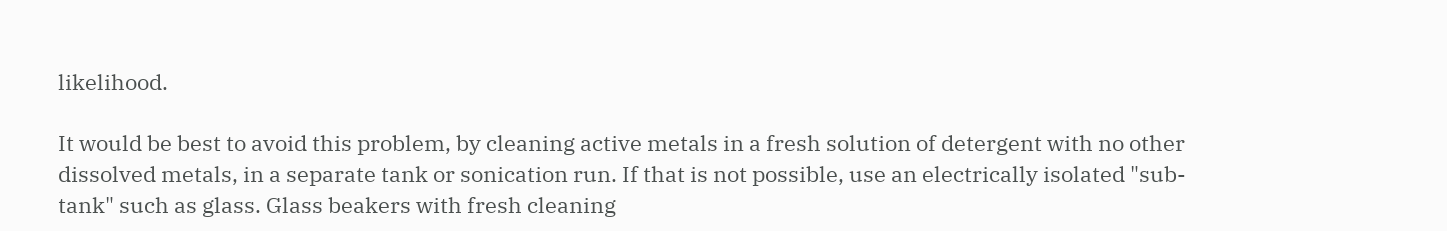likelihood.

It would be best to avoid this problem, by cleaning active metals in a fresh solution of detergent with no other dissolved metals, in a separate tank or sonication run. If that is not possible, use an electrically isolated "sub-tank" such as glass. Glass beakers with fresh cleaning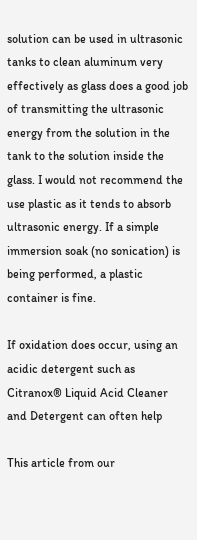solution can be used in ultrasonic tanks to clean aluminum very effectively as glass does a good job of transmitting the ultrasonic energy from the solution in the tank to the solution inside the glass. I would not recommend the use plastic as it tends to absorb ultrasonic energy. If a simple immersion soak (no sonication) is being performed, a plastic container is fine.

If oxidation does occur, using an acidic detergent such as Citranox® Liquid Acid Cleaner and Detergent can often help

This article from our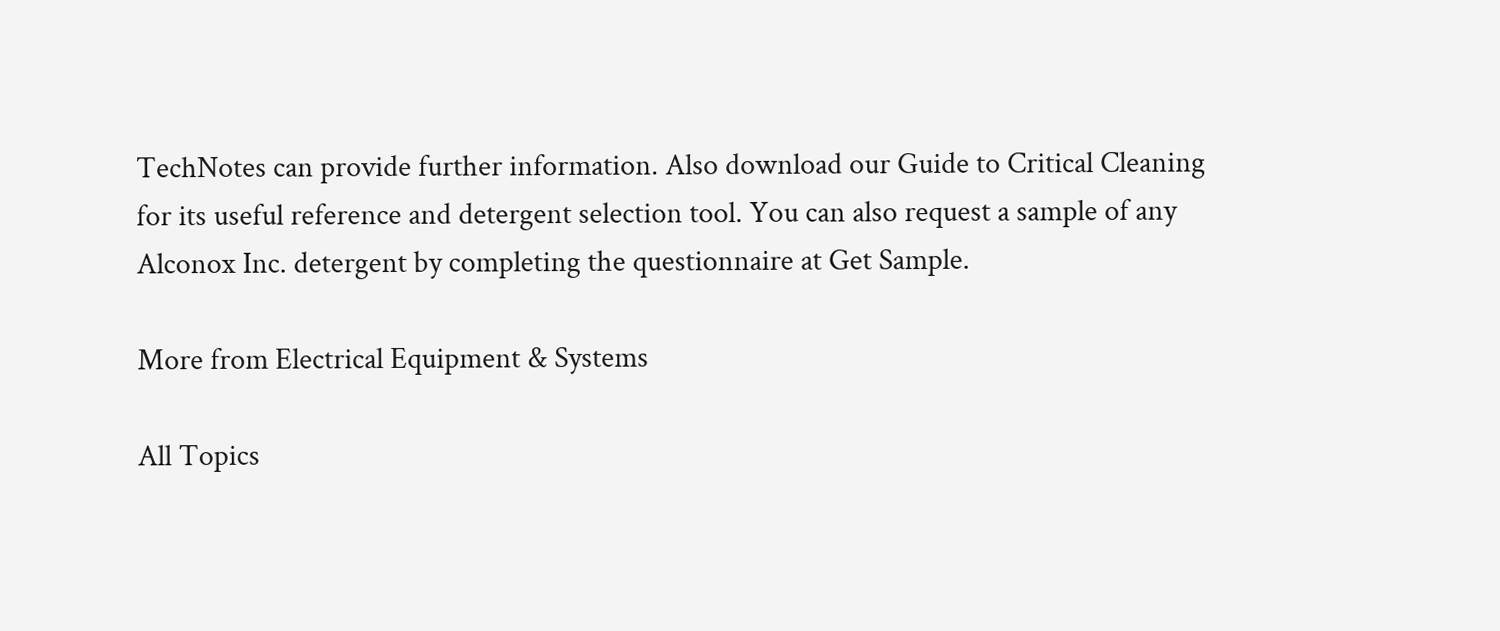TechNotes can provide further information. Also download our Guide to Critical Cleaning for its useful reference and detergent selection tool. You can also request a sample of any Alconox Inc. detergent by completing the questionnaire at Get Sample.

More from Electrical Equipment & Systems

All Topics